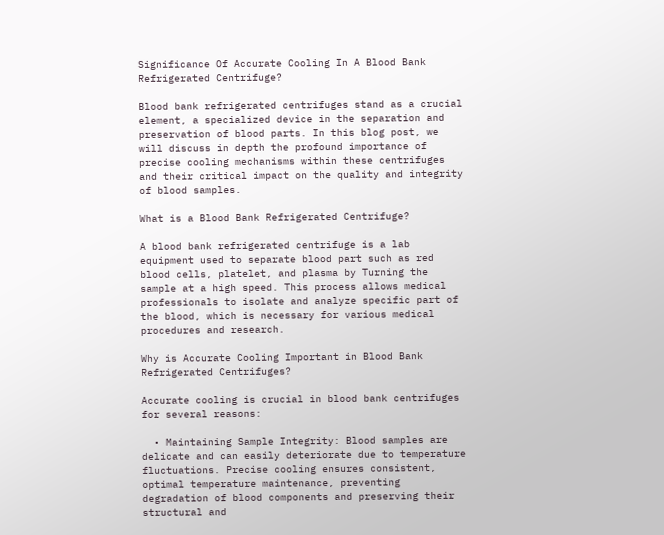Significance Of Accurate Cooling In A Blood Bank Refrigerated Centrifuge?

Blood bank refrigerated centrifuges stand as a crucial element, a specialized device in the separation and preservation of blood parts. In this blog post, we will discuss in depth the profound importance of precise cooling mechanisms within these centrifuges and their critical impact on the quality and integrity of blood samples.

What is a Blood Bank Refrigerated Centrifuge?

A blood bank refrigerated centrifuge is a lab equipment used to separate blood part such as red blood cells, platelet, and plasma by Turning the sample at a high speed. This process allows medical professionals to isolate and analyze specific part of the blood, which is necessary for various medical procedures and research.

Why is Accurate Cooling Important in Blood Bank Refrigerated Centrifuges?

Accurate cooling is crucial in blood bank centrifuges for several reasons:

  • Maintaining Sample Integrity: Blood samples are delicate and can easily deteriorate due to temperature fluctuations. Precise cooling ensures consistent, optimal temperature maintenance, preventing degradation of blood components and preserving their structural and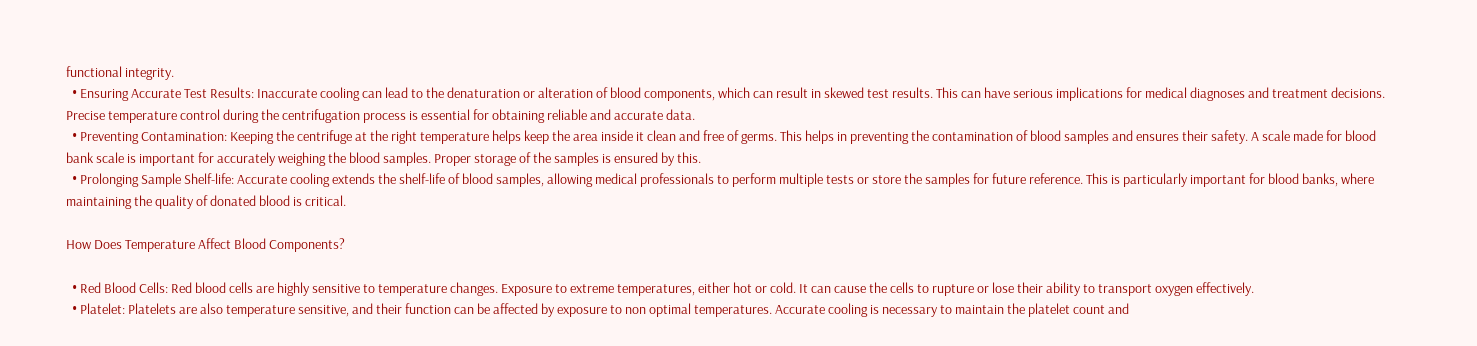functional integrity.
  • Ensuring Accurate Test Results: Inaccurate cooling can lead to the denaturation or alteration of blood components, which can result in skewed test results. This can have serious implications for medical diagnoses and treatment decisions. Precise temperature control during the centrifugation process is essential for obtaining reliable and accurate data.
  • Preventing Contamination: Keeping the centrifuge at the right temperature helps keep the area inside it clean and free of germs. This helps in preventing the contamination of blood samples and ensures their safety. A scale made for blood bank scale is important for accurately weighing the blood samples. Proper storage of the samples is ensured by this.
  • Prolonging Sample Shelf-life: Accurate cooling extends the shelf-life of blood samples, allowing medical professionals to perform multiple tests or store the samples for future reference. This is particularly important for blood banks, where maintaining the quality of donated blood is critical.

How Does Temperature Affect Blood Components?

  • Red Blood Cells: Red blood cells are highly sensitive to temperature changes. Exposure to extreme temperatures, either hot or cold. It can cause the cells to rupture or lose their ability to transport oxygen effectively.
  • Platelet: Platelets are also temperature sensitive, and their function can be affected by exposure to non optimal temperatures. Accurate cooling is necessary to maintain the platelet count and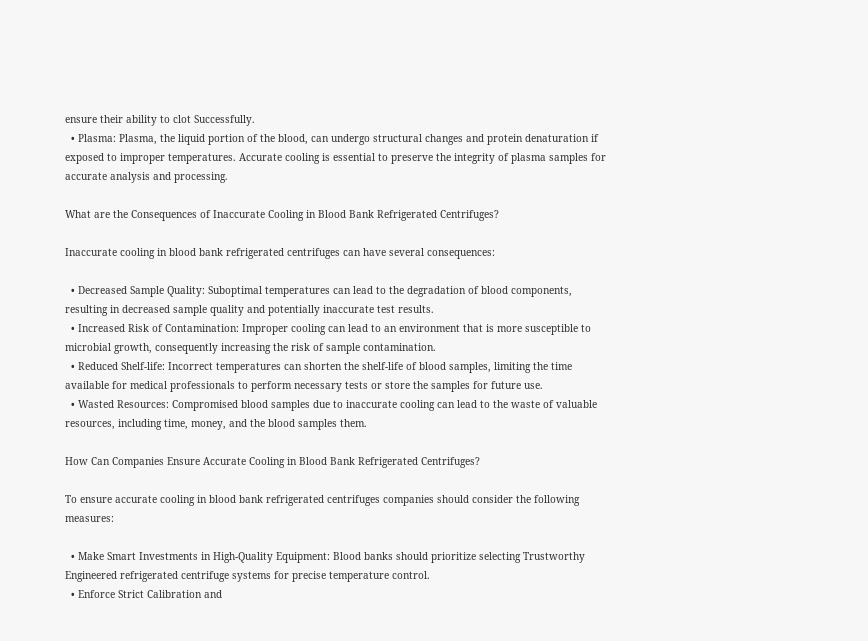ensure their ability to clot Successfully.
  • Plasma: Plasma, the liquid portion of the blood, can undergo structural changes and protein denaturation if exposed to improper temperatures. Accurate cooling is essential to preserve the integrity of plasma samples for accurate analysis and processing.

What are the Consequences of Inaccurate Cooling in Blood Bank Refrigerated Centrifuges?

Inaccurate cooling in blood bank refrigerated centrifuges can have several consequences:

  • Decreased Sample Quality: Suboptimal temperatures can lead to the degradation of blood components, resulting in decreased sample quality and potentially inaccurate test results.
  • Increased Risk of Contamination: Improper cooling can lead to an environment that is more susceptible to microbial growth, consequently increasing the risk of sample contamination.
  • Reduced Shelf-life: Incorrect temperatures can shorten the shelf-life of blood samples, limiting the time available for medical professionals to perform necessary tests or store the samples for future use.
  • Wasted Resources: Compromised blood samples due to inaccurate cooling can lead to the waste of valuable resources, including time, money, and the blood samples them.

How Can Companies Ensure Accurate Cooling in Blood Bank Refrigerated Centrifuges?

To ensure accurate cooling in blood bank refrigerated centrifuges companies should consider the following measures:

  • Make Smart Investments in High-Quality Equipment: Blood banks should prioritize selecting Trustworthy Engineered refrigerated centrifuge systems for precise temperature control.
  • Enforce Strict Calibration and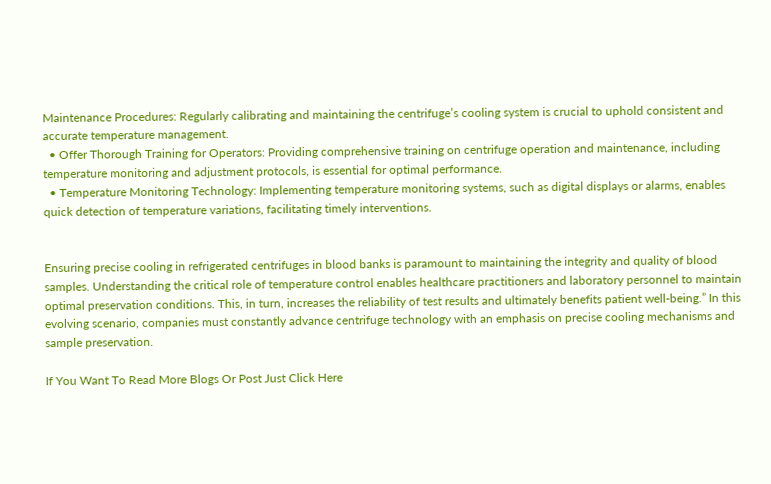Maintenance Procedures: Regularly calibrating and maintaining the centrifuge’s cooling system is crucial to uphold consistent and accurate temperature management.
  • Offer Thorough Training for Operators: Providing comprehensive training on centrifuge operation and maintenance, including temperature monitoring and adjustment protocols, is essential for optimal performance.
  • Temperature Monitoring Technology: Implementing temperature monitoring systems, such as digital displays or alarms, enables quick detection of temperature variations, facilitating timely interventions.


Ensuring precise cooling in refrigerated centrifuges in blood banks is paramount to maintaining the integrity and quality of blood samples. Understanding the critical role of temperature control enables healthcare practitioners and laboratory personnel to maintain optimal preservation conditions. This, in turn, increases the reliability of test results and ultimately benefits patient well-being.” In this evolving scenario, companies must constantly advance centrifuge technology with an emphasis on precise cooling mechanisms and sample preservation.

If You Want To Read More Blogs Or Post Just Click Here